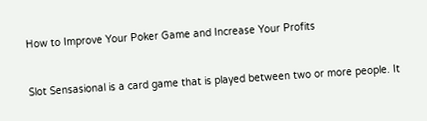How to Improve Your Poker Game and Increase Your Profits


Slot Sensasional is a card game that is played between two or more people. It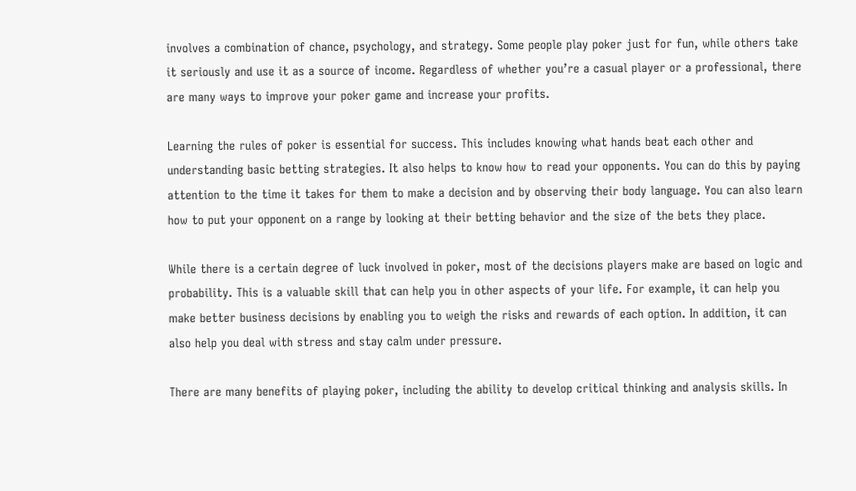involves a combination of chance, psychology, and strategy. Some people play poker just for fun, while others take it seriously and use it as a source of income. Regardless of whether you’re a casual player or a professional, there are many ways to improve your poker game and increase your profits.

Learning the rules of poker is essential for success. This includes knowing what hands beat each other and understanding basic betting strategies. It also helps to know how to read your opponents. You can do this by paying attention to the time it takes for them to make a decision and by observing their body language. You can also learn how to put your opponent on a range by looking at their betting behavior and the size of the bets they place.

While there is a certain degree of luck involved in poker, most of the decisions players make are based on logic and probability. This is a valuable skill that can help you in other aspects of your life. For example, it can help you make better business decisions by enabling you to weigh the risks and rewards of each option. In addition, it can also help you deal with stress and stay calm under pressure.

There are many benefits of playing poker, including the ability to develop critical thinking and analysis skills. In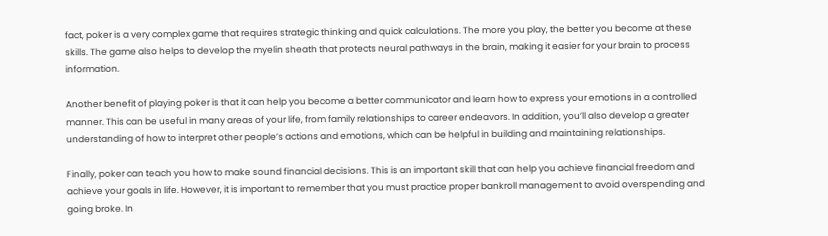fact, poker is a very complex game that requires strategic thinking and quick calculations. The more you play, the better you become at these skills. The game also helps to develop the myelin sheath that protects neural pathways in the brain, making it easier for your brain to process information.

Another benefit of playing poker is that it can help you become a better communicator and learn how to express your emotions in a controlled manner. This can be useful in many areas of your life, from family relationships to career endeavors. In addition, you’ll also develop a greater understanding of how to interpret other people’s actions and emotions, which can be helpful in building and maintaining relationships.

Finally, poker can teach you how to make sound financial decisions. This is an important skill that can help you achieve financial freedom and achieve your goals in life. However, it is important to remember that you must practice proper bankroll management to avoid overspending and going broke. In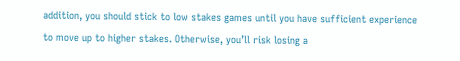addition, you should stick to low stakes games until you have sufficient experience to move up to higher stakes. Otherwise, you’ll risk losing a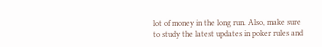lot of money in the long run. Also, make sure to study the latest updates in poker rules and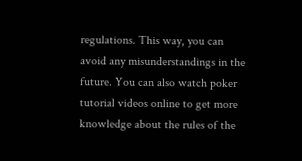regulations. This way, you can avoid any misunderstandings in the future. You can also watch poker tutorial videos online to get more knowledge about the rules of the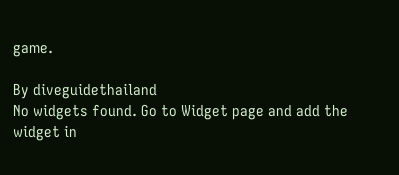game.

By diveguidethailand
No widgets found. Go to Widget page and add the widget in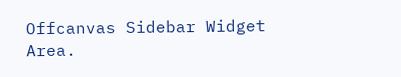Offcanvas Sidebar Widget Area.